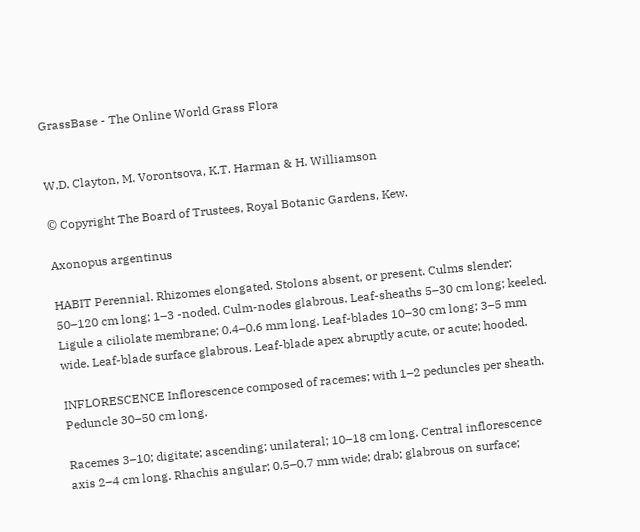GrassBase - The Online World Grass Flora


W.D. Clayton, M. Vorontsova, K.T. Harman & H. Williamson

© Copyright The Board of Trustees, Royal Botanic Gardens, Kew.

Axonopus argentinus

HABIT Perennial. Rhizomes elongated. Stolons absent, or present. Culms slender; 50–120 cm long; 1–3 -noded. Culm-nodes glabrous. Leaf-sheaths 5–30 cm long; keeled. Ligule a ciliolate membrane; 0.4–0.6 mm long. Leaf-blades 10–30 cm long; 3–5 mm wide. Leaf-blade surface glabrous. Leaf-blade apex abruptly acute, or acute; hooded.

INFLORESCENCE Inflorescence composed of racemes; with 1–2 peduncles per sheath. Peduncle 30–50 cm long.

Racemes 3–10; digitate; ascending; unilateral; 10–18 cm long. Central inflorescence axis 2–4 cm long. Rhachis angular; 0.5–0.7 mm wide; drab; glabrous on surface;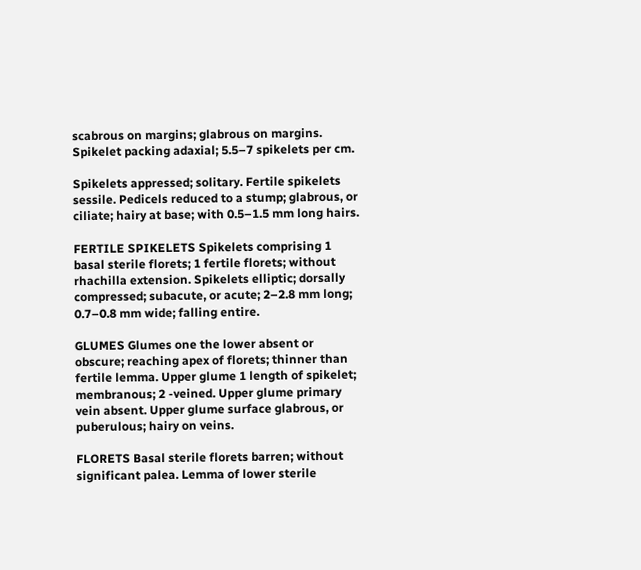scabrous on margins; glabrous on margins. Spikelet packing adaxial; 5.5–7 spikelets per cm.

Spikelets appressed; solitary. Fertile spikelets sessile. Pedicels reduced to a stump; glabrous, or ciliate; hairy at base; with 0.5–1.5 mm long hairs.

FERTILE SPIKELETS Spikelets comprising 1 basal sterile florets; 1 fertile florets; without rhachilla extension. Spikelets elliptic; dorsally compressed; subacute, or acute; 2–2.8 mm long; 0.7–0.8 mm wide; falling entire.

GLUMES Glumes one the lower absent or obscure; reaching apex of florets; thinner than fertile lemma. Upper glume 1 length of spikelet; membranous; 2 -veined. Upper glume primary vein absent. Upper glume surface glabrous, or puberulous; hairy on veins.

FLORETS Basal sterile florets barren; without significant palea. Lemma of lower sterile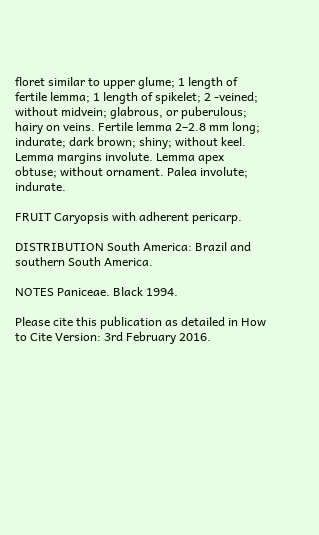floret similar to upper glume; 1 length of fertile lemma; 1 length of spikelet; 2 -veined; without midvein; glabrous, or puberulous; hairy on veins. Fertile lemma 2–2.8 mm long; indurate; dark brown; shiny; without keel. Lemma margins involute. Lemma apex obtuse; without ornament. Palea involute; indurate.

FRUIT Caryopsis with adherent pericarp.

DISTRIBUTION South America: Brazil and southern South America.

NOTES Paniceae. Black 1994.

Please cite this publication as detailed in How to Cite Version: 3rd February 2016.